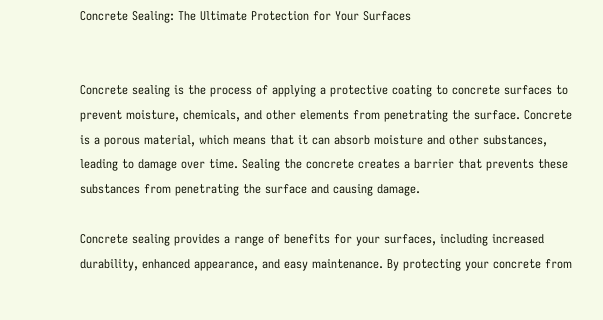Concrete Sealing: The Ultimate Protection for Your Surfaces


Concrete sealing is the process of applying a protective coating to concrete surfaces to prevent moisture, chemicals, and other elements from penetrating the surface. Concrete is a porous material, which means that it can absorb moisture and other substances, leading to damage over time. Sealing the concrete creates a barrier that prevents these substances from penetrating the surface and causing damage.

Concrete sealing provides a range of benefits for your surfaces, including increased durability, enhanced appearance, and easy maintenance. By protecting your concrete from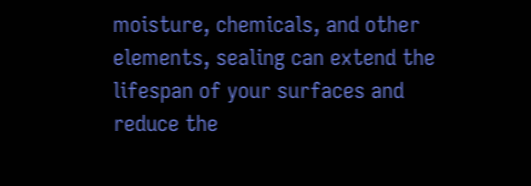moisture, chemicals, and other elements, sealing can extend the lifespan of your surfaces and reduce the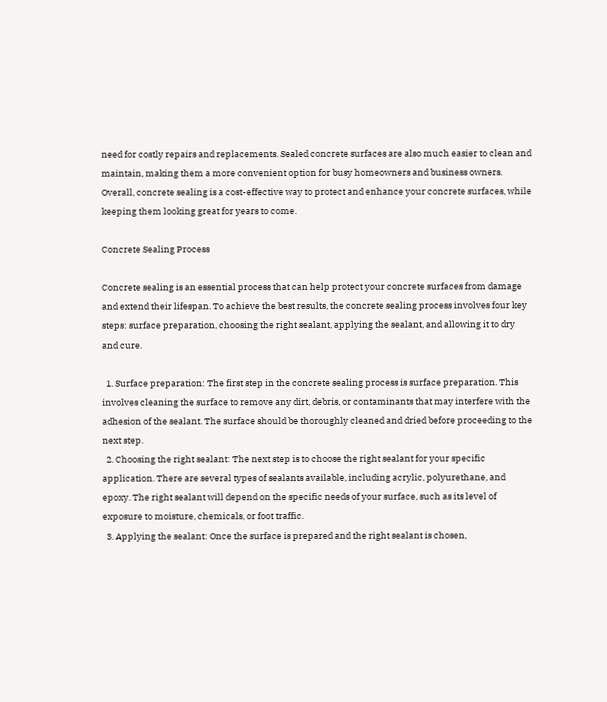need for costly repairs and replacements. Sealed concrete surfaces are also much easier to clean and maintain, making them a more convenient option for busy homeowners and business owners. Overall, concrete sealing is a cost-effective way to protect and enhance your concrete surfaces, while keeping them looking great for years to come.

Concrete Sealing Process

Concrete sealing is an essential process that can help protect your concrete surfaces from damage and extend their lifespan. To achieve the best results, the concrete sealing process involves four key steps: surface preparation, choosing the right sealant, applying the sealant, and allowing it to dry and cure.

  1. Surface preparation: The first step in the concrete sealing process is surface preparation. This involves cleaning the surface to remove any dirt, debris, or contaminants that may interfere with the adhesion of the sealant. The surface should be thoroughly cleaned and dried before proceeding to the next step.
  2. Choosing the right sealant: The next step is to choose the right sealant for your specific application. There are several types of sealants available, including acrylic, polyurethane, and epoxy. The right sealant will depend on the specific needs of your surface, such as its level of exposure to moisture, chemicals, or foot traffic.
  3. Applying the sealant: Once the surface is prepared and the right sealant is chosen,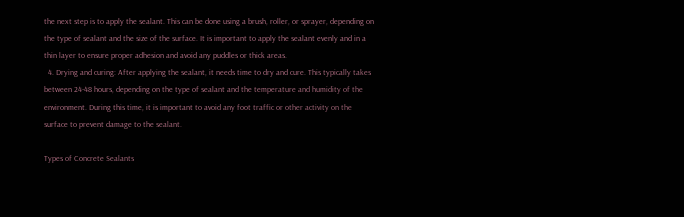the next step is to apply the sealant. This can be done using a brush, roller, or sprayer, depending on the type of sealant and the size of the surface. It is important to apply the sealant evenly and in a thin layer to ensure proper adhesion and avoid any puddles or thick areas.
  4. Drying and curing: After applying the sealant, it needs time to dry and cure. This typically takes between 24-48 hours, depending on the type of sealant and the temperature and humidity of the environment. During this time, it is important to avoid any foot traffic or other activity on the surface to prevent damage to the sealant.

Types of Concrete Sealants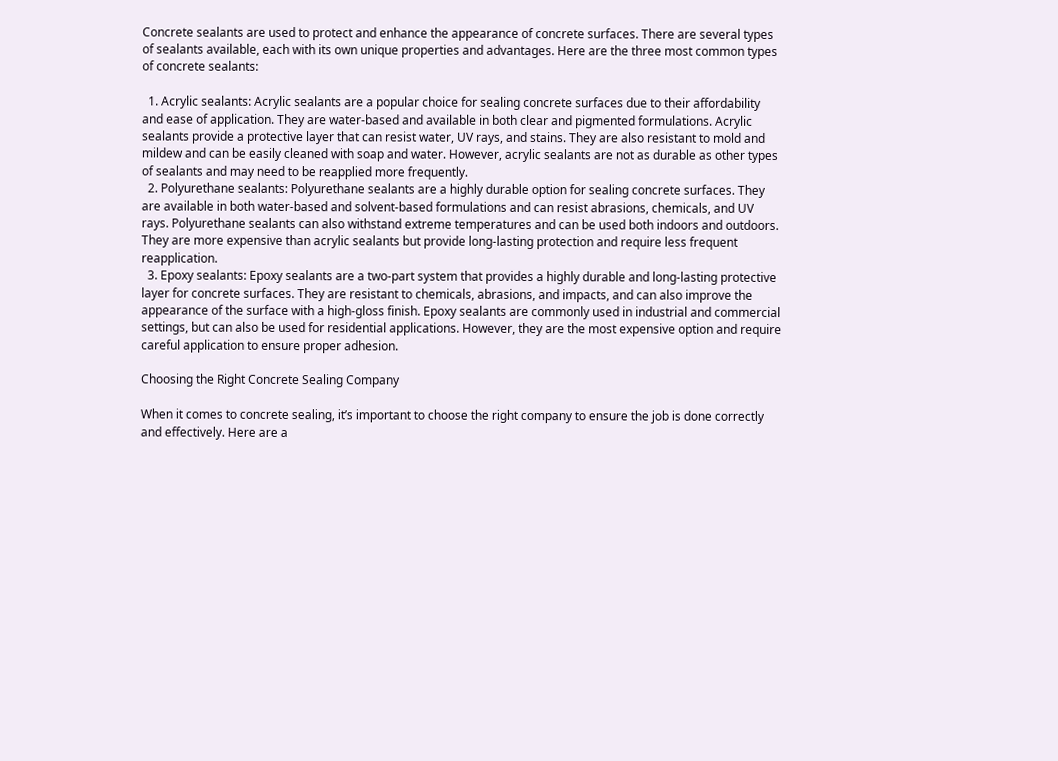Concrete sealants are used to protect and enhance the appearance of concrete surfaces. There are several types of sealants available, each with its own unique properties and advantages. Here are the three most common types of concrete sealants:

  1. Acrylic sealants: Acrylic sealants are a popular choice for sealing concrete surfaces due to their affordability and ease of application. They are water-based and available in both clear and pigmented formulations. Acrylic sealants provide a protective layer that can resist water, UV rays, and stains. They are also resistant to mold and mildew and can be easily cleaned with soap and water. However, acrylic sealants are not as durable as other types of sealants and may need to be reapplied more frequently.
  2. Polyurethane sealants: Polyurethane sealants are a highly durable option for sealing concrete surfaces. They are available in both water-based and solvent-based formulations and can resist abrasions, chemicals, and UV rays. Polyurethane sealants can also withstand extreme temperatures and can be used both indoors and outdoors. They are more expensive than acrylic sealants but provide long-lasting protection and require less frequent reapplication.
  3. Epoxy sealants: Epoxy sealants are a two-part system that provides a highly durable and long-lasting protective layer for concrete surfaces. They are resistant to chemicals, abrasions, and impacts, and can also improve the appearance of the surface with a high-gloss finish. Epoxy sealants are commonly used in industrial and commercial settings, but can also be used for residential applications. However, they are the most expensive option and require careful application to ensure proper adhesion.

Choosing the Right Concrete Sealing Company

When it comes to concrete sealing, it’s important to choose the right company to ensure the job is done correctly and effectively. Here are a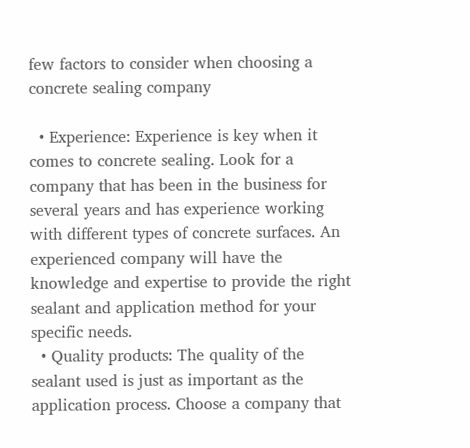few factors to consider when choosing a concrete sealing company

  • Experience: Experience is key when it comes to concrete sealing. Look for a company that has been in the business for several years and has experience working with different types of concrete surfaces. An experienced company will have the knowledge and expertise to provide the right sealant and application method for your specific needs.
  • Quality products: The quality of the sealant used is just as important as the application process. Choose a company that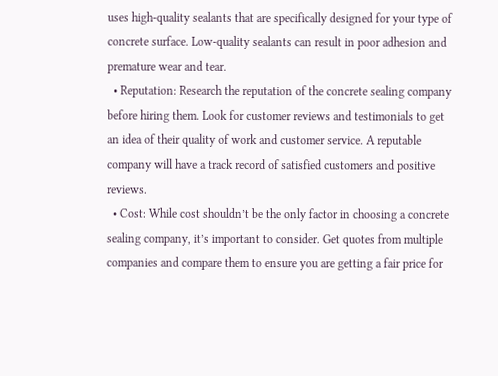uses high-quality sealants that are specifically designed for your type of concrete surface. Low-quality sealants can result in poor adhesion and premature wear and tear.
  • Reputation: Research the reputation of the concrete sealing company before hiring them. Look for customer reviews and testimonials to get an idea of their quality of work and customer service. A reputable company will have a track record of satisfied customers and positive reviews.
  • Cost: While cost shouldn’t be the only factor in choosing a concrete sealing company, it’s important to consider. Get quotes from multiple companies and compare them to ensure you are getting a fair price for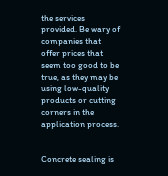the services provided. Be wary of companies that offer prices that seem too good to be true, as they may be using low-quality products or cutting corners in the application process.


Concrete sealing is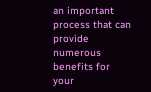an important process that can provide numerous benefits for your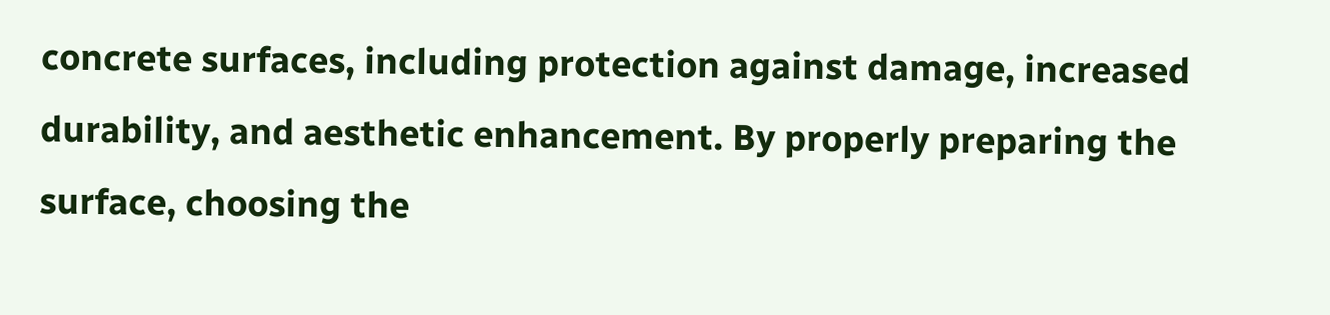concrete surfaces, including protection against damage, increased durability, and aesthetic enhancement. By properly preparing the surface, choosing the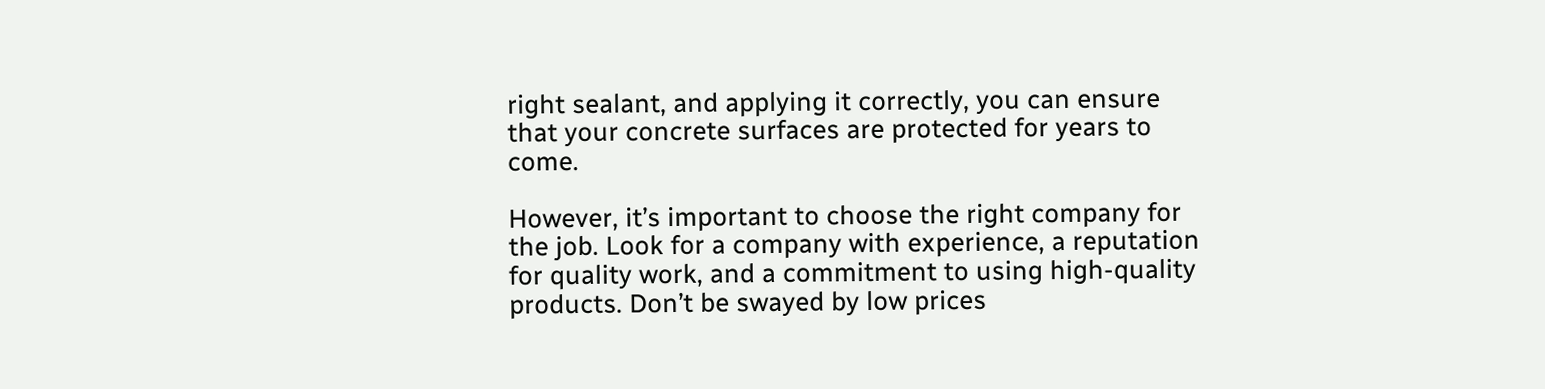right sealant, and applying it correctly, you can ensure that your concrete surfaces are protected for years to come.

However, it’s important to choose the right company for the job. Look for a company with experience, a reputation for quality work, and a commitment to using high-quality products. Don’t be swayed by low prices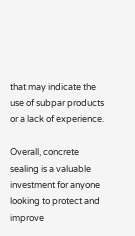that may indicate the use of subpar products or a lack of experience.

Overall, concrete sealing is a valuable investment for anyone looking to protect and improve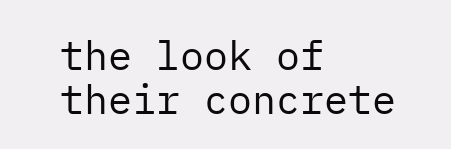the look of their concrete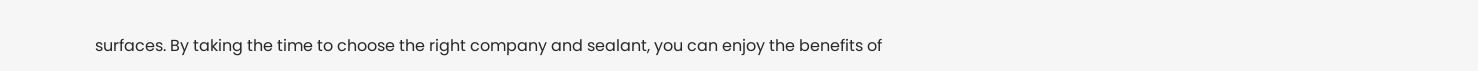surfaces. By taking the time to choose the right company and sealant, you can enjoy the benefits of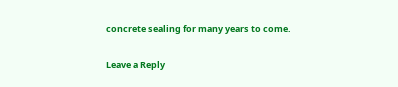concrete sealing for many years to come.

Leave a Reply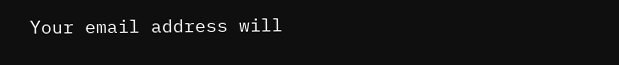Your email address will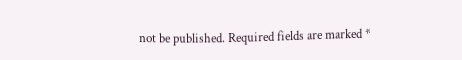not be published. Required fields are marked *